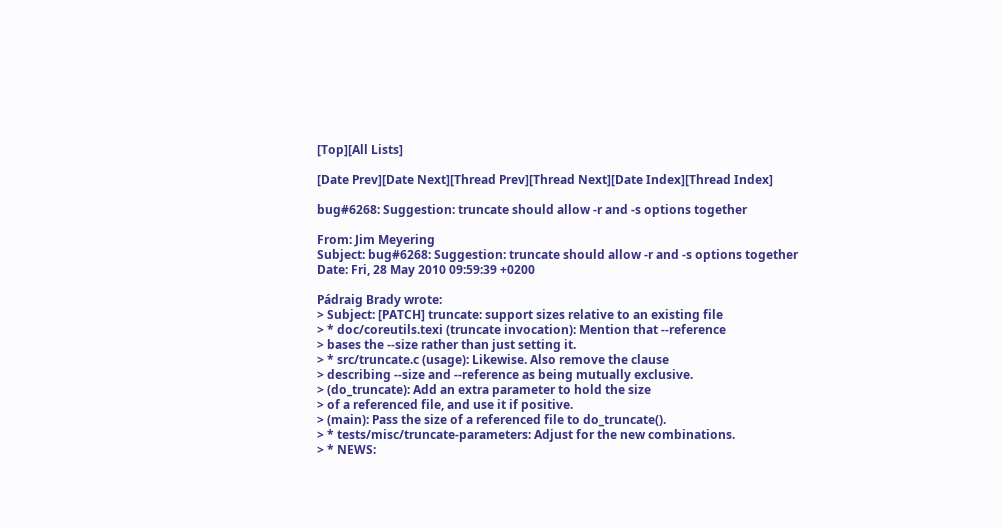[Top][All Lists]

[Date Prev][Date Next][Thread Prev][Thread Next][Date Index][Thread Index]

bug#6268: Suggestion: truncate should allow -r and -s options together

From: Jim Meyering
Subject: bug#6268: Suggestion: truncate should allow -r and -s options together
Date: Fri, 28 May 2010 09:59:39 +0200

Pádraig Brady wrote:
> Subject: [PATCH] truncate: support sizes relative to an existing file
> * doc/coreutils.texi (truncate invocation): Mention that --reference
> bases the --size rather than just setting it.
> * src/truncate.c (usage): Likewise. Also remove the clause
> describing --size and --reference as being mutually exclusive.
> (do_truncate): Add an extra parameter to hold the size
> of a referenced file, and use it if positive.
> (main): Pass the size of a referenced file to do_truncate().
> * tests/misc/truncate-parameters: Adjust for the new combinations.
> * NEWS: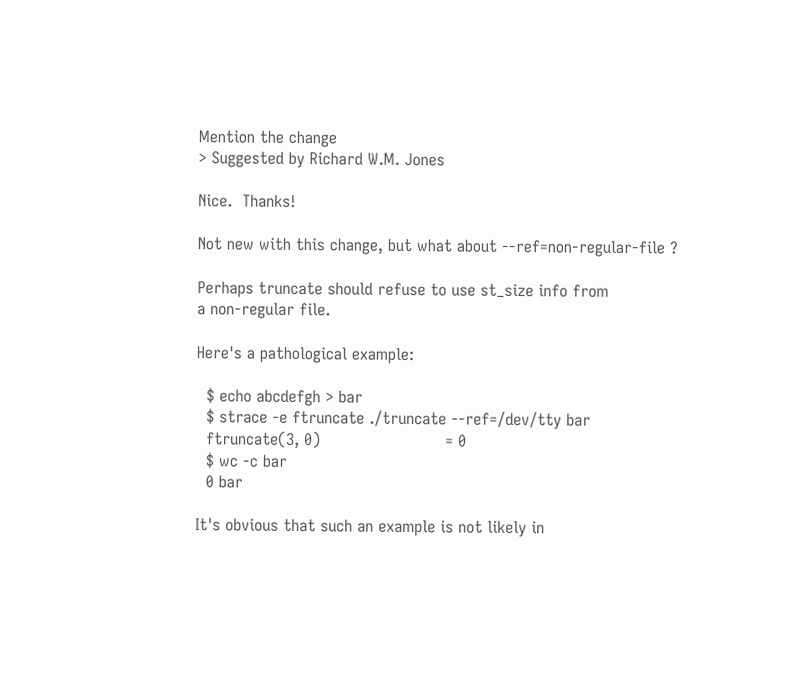Mention the change
> Suggested by Richard W.M. Jones

Nice.  Thanks!

Not new with this change, but what about --ref=non-regular-file ?

Perhaps truncate should refuse to use st_size info from
a non-regular file.

Here's a pathological example:

  $ echo abcdefgh > bar
  $ strace -e ftruncate ./truncate --ref=/dev/tty bar
  ftruncate(3, 0)                         = 0
  $ wc -c bar
  0 bar

It's obvious that such an example is not likely in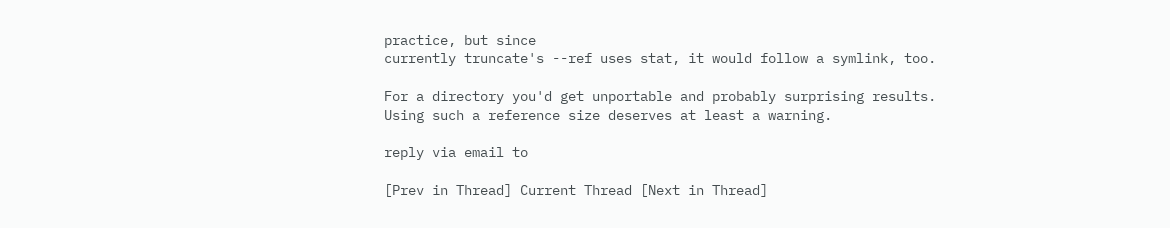practice, but since
currently truncate's --ref uses stat, it would follow a symlink, too.

For a directory you'd get unportable and probably surprising results.
Using such a reference size deserves at least a warning.

reply via email to

[Prev in Thread] Current Thread [Next in Thread]